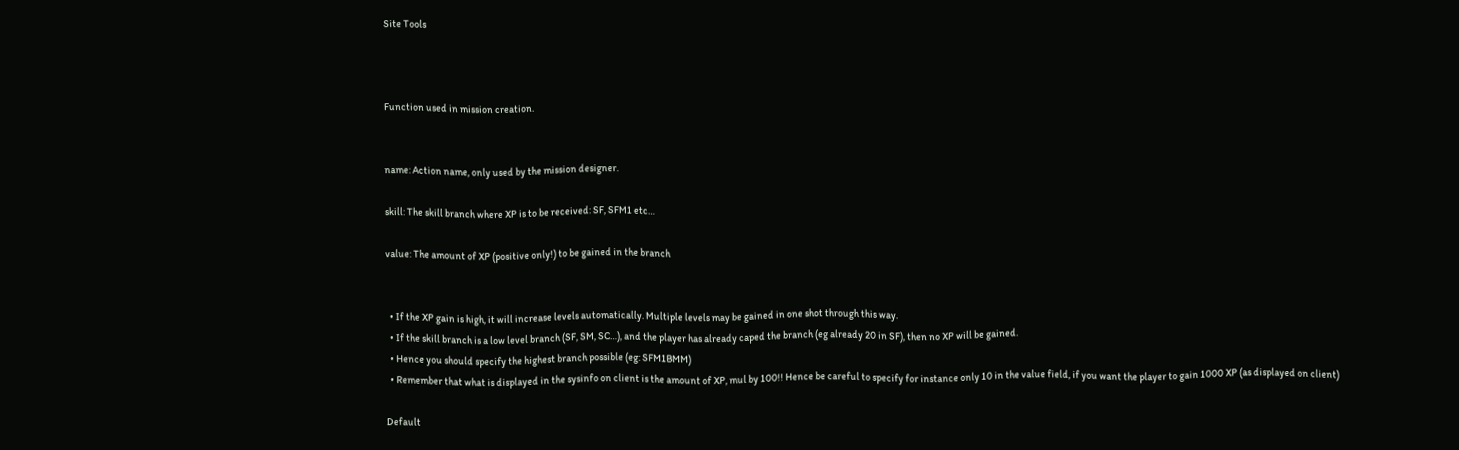Site Tools



Function used in mission creation.


name: Action name, only used by the mission designer.

skill: The skill branch where XP is to be received: SF, SFM1 etc…

value: The amount of XP (positive only!) to be gained in the branch


  • If the XP gain is high, it will increase levels automatically. Multiple levels may be gained in one shot through this way.
  • If the skill branch is a low level branch (SF, SM, SC…), and the player has already caped the branch (eg already 20 in SF), then no XP will be gained.
  • Hence you should specify the highest branch possible (eg: SFM1BMM)
  • Remember that what is displayed in the sysinfo on client is the amount of XP, mul by 100!! Hence be careful to specify for instance only 10 in the value field, if you want the player to gain 1000 XP (as displayed on client)

Default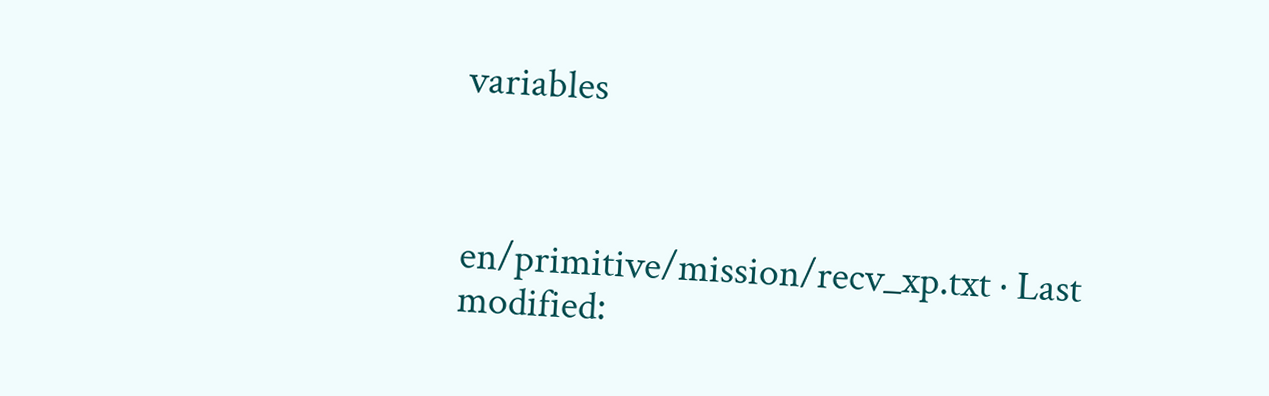variables



en/primitive/mission/recv_xp.txt · Last modified: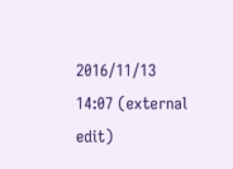2016/11/13 14:07 (external edit)